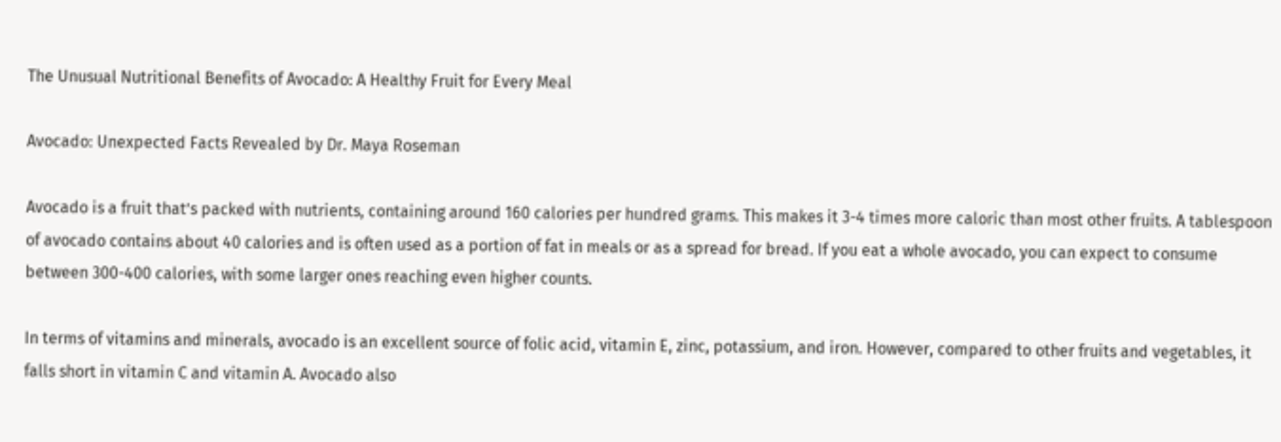The Unusual Nutritional Benefits of Avocado: A Healthy Fruit for Every Meal

Avocado: Unexpected Facts Revealed by Dr. Maya Roseman

Avocado is a fruit that’s packed with nutrients, containing around 160 calories per hundred grams. This makes it 3-4 times more caloric than most other fruits. A tablespoon of avocado contains about 40 calories and is often used as a portion of fat in meals or as a spread for bread. If you eat a whole avocado, you can expect to consume between 300-400 calories, with some larger ones reaching even higher counts.

In terms of vitamins and minerals, avocado is an excellent source of folic acid, vitamin E, zinc, potassium, and iron. However, compared to other fruits and vegetables, it falls short in vitamin C and vitamin A. Avocado also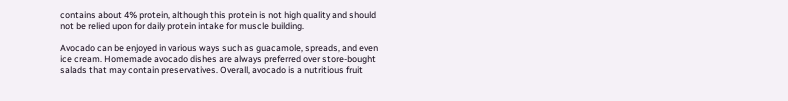contains about 4% protein, although this protein is not high quality and should not be relied upon for daily protein intake for muscle building.

Avocado can be enjoyed in various ways such as guacamole, spreads, and even ice cream. Homemade avocado dishes are always preferred over store-bought salads that may contain preservatives. Overall, avocado is a nutritious fruit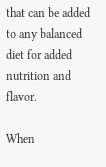that can be added to any balanced diet for added nutrition and flavor.

When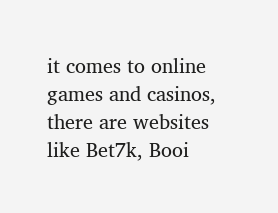it comes to online games and casinos, there are websites like Bet7k, Booi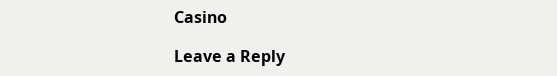Casino

Leave a Reply